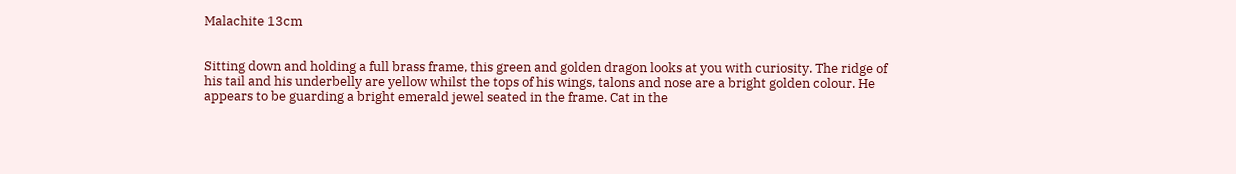Malachite 13cm


Sitting down and holding a full brass frame, this green and golden dragon looks at you with curiosity. The ridge of his tail and his underbelly are yellow whilst the tops of his wings, talons and nose are a bright golden colour. He appears to be guarding a bright emerald jewel seated in the frame. Cat in the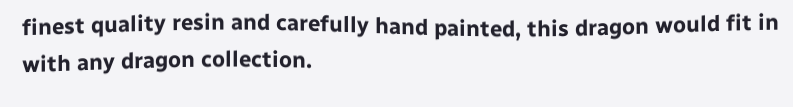finest quality resin and carefully hand painted, this dragon would fit in with any dragon collection.